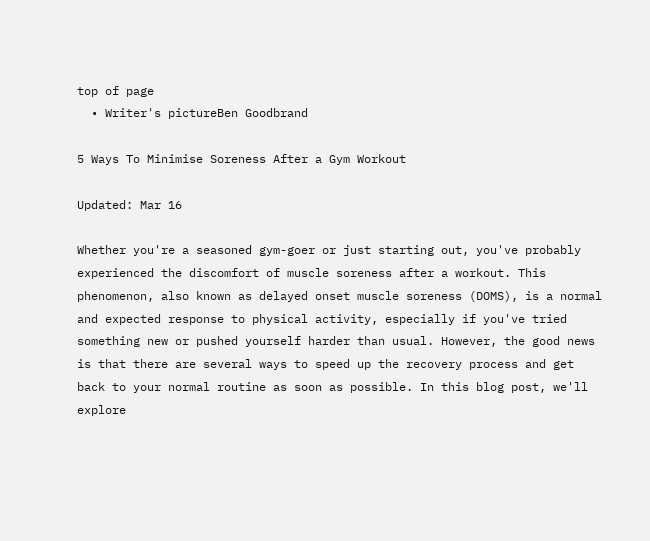top of page
  • Writer's pictureBen Goodbrand

5 Ways To Minimise Soreness After a Gym Workout

Updated: Mar 16

Whether you're a seasoned gym-goer or just starting out, you've probably experienced the discomfort of muscle soreness after a workout. This phenomenon, also known as delayed onset muscle soreness (DOMS), is a normal and expected response to physical activity, especially if you've tried something new or pushed yourself harder than usual. However, the good news is that there are several ways to speed up the recovery process and get back to your normal routine as soon as possible. In this blog post, we'll explore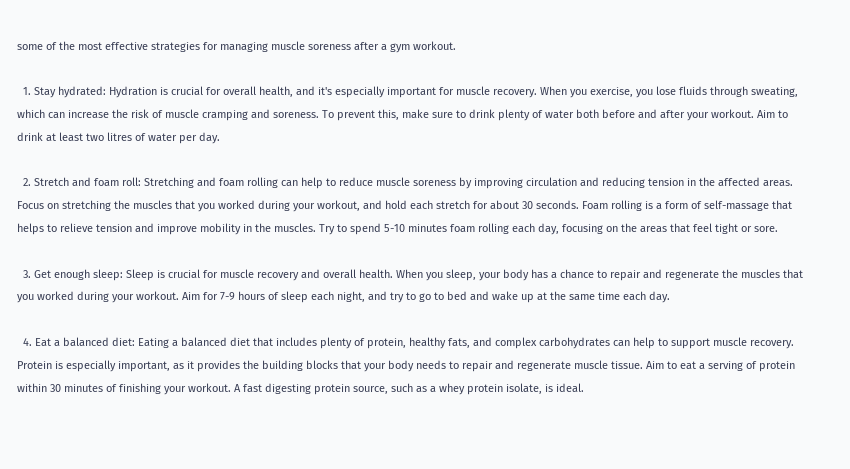some of the most effective strategies for managing muscle soreness after a gym workout.

  1. Stay hydrated: Hydration is crucial for overall health, and it's especially important for muscle recovery. When you exercise, you lose fluids through sweating, which can increase the risk of muscle cramping and soreness. To prevent this, make sure to drink plenty of water both before and after your workout. Aim to drink at least two litres of water per day.

  2. Stretch and foam roll: Stretching and foam rolling can help to reduce muscle soreness by improving circulation and reducing tension in the affected areas. Focus on stretching the muscles that you worked during your workout, and hold each stretch for about 30 seconds. Foam rolling is a form of self-massage that helps to relieve tension and improve mobility in the muscles. Try to spend 5-10 minutes foam rolling each day, focusing on the areas that feel tight or sore.

  3. Get enough sleep: Sleep is crucial for muscle recovery and overall health. When you sleep, your body has a chance to repair and regenerate the muscles that you worked during your workout. Aim for 7-9 hours of sleep each night, and try to go to bed and wake up at the same time each day.

  4. Eat a balanced diet: Eating a balanced diet that includes plenty of protein, healthy fats, and complex carbohydrates can help to support muscle recovery. Protein is especially important, as it provides the building blocks that your body needs to repair and regenerate muscle tissue. Aim to eat a serving of protein within 30 minutes of finishing your workout. A fast digesting protein source, such as a whey protein isolate, is ideal.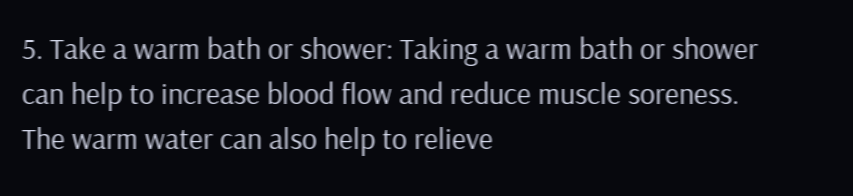5. Take a warm bath or shower: Taking a warm bath or shower can help to increase blood flow and reduce muscle soreness. The warm water can also help to relieve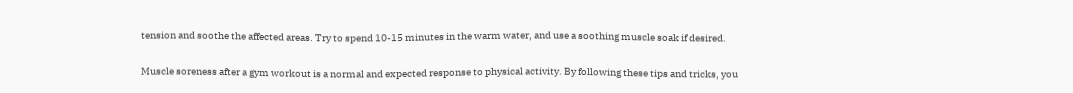tension and soothe the affected areas. Try to spend 10-15 minutes in the warm water, and use a soothing muscle soak if desired.

Muscle soreness after a gym workout is a normal and expected response to physical activity. By following these tips and tricks, you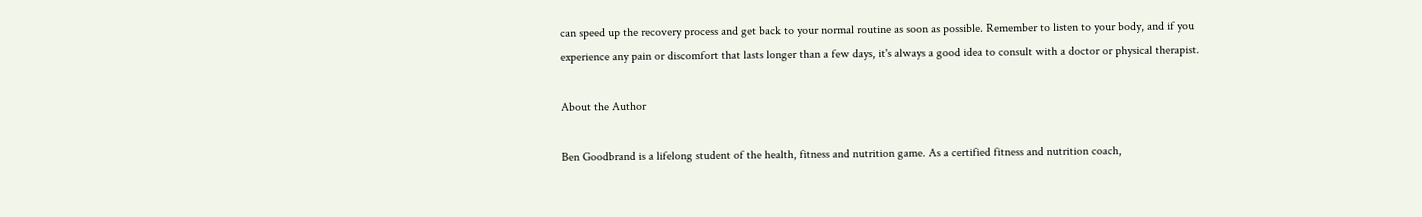can speed up the recovery process and get back to your normal routine as soon as possible. Remember to listen to your body, and if you experience any pain or discomfort that lasts longer than a few days, it's always a good idea to consult with a doctor or physical therapist.

About the Author

Ben Goodbrand is a lifelong student of the health, fitness and nutrition game. As a certified fitness and nutrition coach,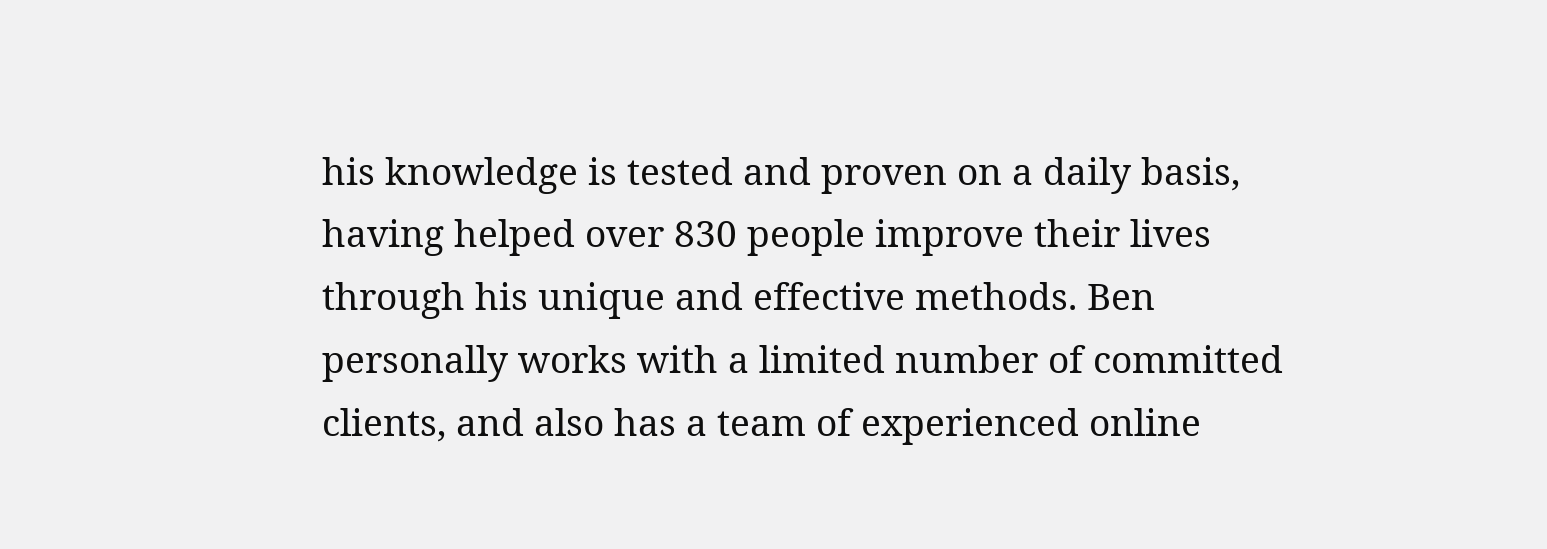his knowledge is tested and proven on a daily basis, having helped over 830 people improve their lives through his unique and effective methods. Ben personally works with a limited number of committed clients, and also has a team of experienced online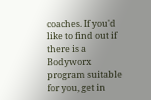coaches. If you'd like to find out if there is a Bodyworx program suitable for you, get in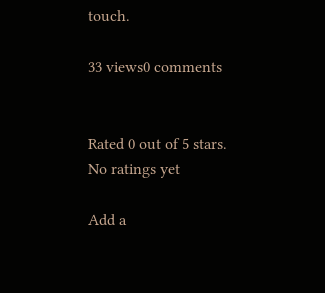touch.

33 views0 comments


Rated 0 out of 5 stars.
No ratings yet

Add a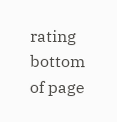rating
bottom of page